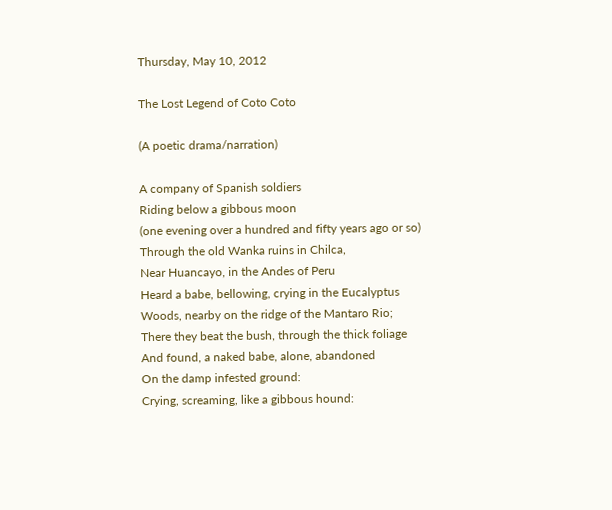Thursday, May 10, 2012

The Lost Legend of Coto Coto

(A poetic drama/narration)

A company of Spanish soldiers
Riding below a gibbous moon
(one evening over a hundred and fifty years ago or so)
Through the old Wanka ruins in Chilca,
Near Huancayo, in the Andes of Peru
Heard a babe, bellowing, crying in the Eucalyptus
Woods, nearby on the ridge of the Mantaro Rio;
There they beat the bush, through the thick foliage
And found, a naked babe, alone, abandoned
On the damp infested ground:
Crying, screaming, like a gibbous hound: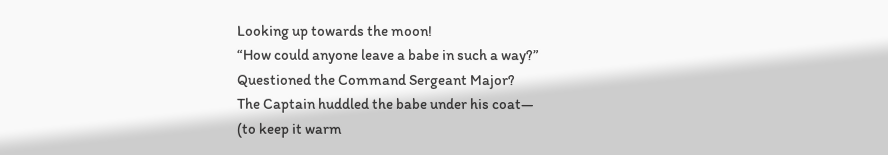Looking up towards the moon!
“How could anyone leave a babe in such a way?”
Questioned the Command Sergeant Major?
The Captain huddled the babe under his coat—
(to keep it warm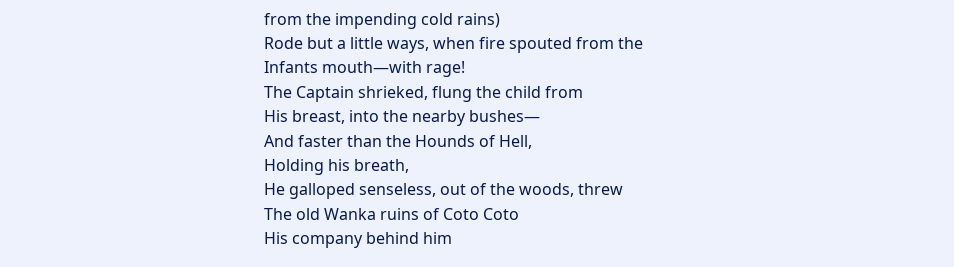from the impending cold rains)
Rode but a little ways, when fire spouted from the
Infants mouth—with rage!
The Captain shrieked, flung the child from
His breast, into the nearby bushes—
And faster than the Hounds of Hell,
Holding his breath,
He galloped senseless, out of the woods, threw
The old Wanka ruins of Coto Coto
His company behind him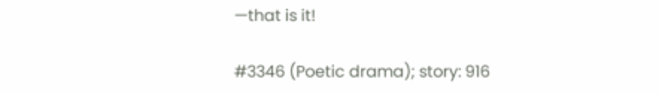—that is it!

#3346 (Poetic drama); story: 916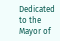Dedicated to the Mayor of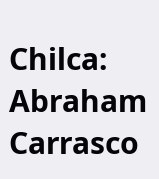Chilca: Abraham Carrasco